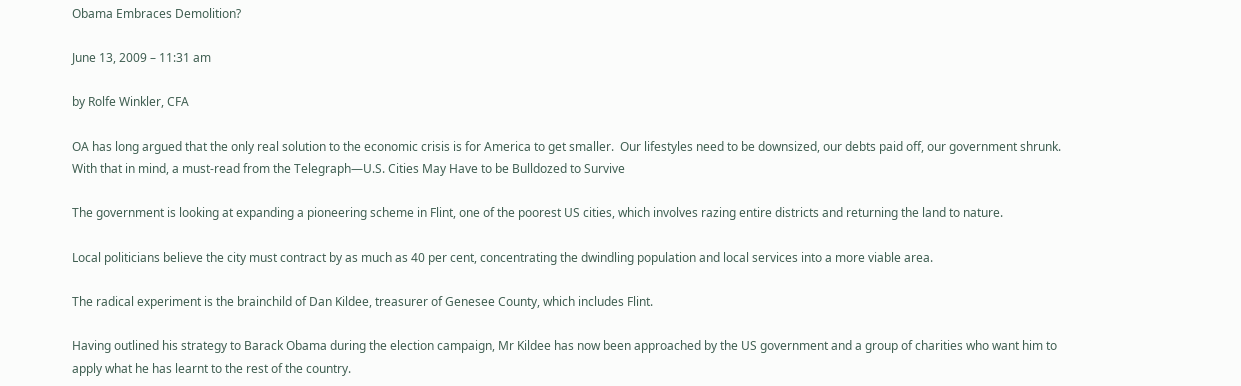Obama Embraces Demolition?

June 13, 2009 – 11:31 am

by Rolfe Winkler, CFA

OA has long argued that the only real solution to the economic crisis is for America to get smaller.  Our lifestyles need to be downsized, our debts paid off, our government shrunk.  With that in mind, a must-read from the Telegraph—U.S. Cities May Have to be Bulldozed to Survive

The government is looking at expanding a pioneering scheme in Flint, one of the poorest US cities, which involves razing entire districts and returning the land to nature.

Local politicians believe the city must contract by as much as 40 per cent, concentrating the dwindling population and local services into a more viable area.

The radical experiment is the brainchild of Dan Kildee, treasurer of Genesee County, which includes Flint.

Having outlined his strategy to Barack Obama during the election campaign, Mr Kildee has now been approached by the US government and a group of charities who want him to apply what he has learnt to the rest of the country.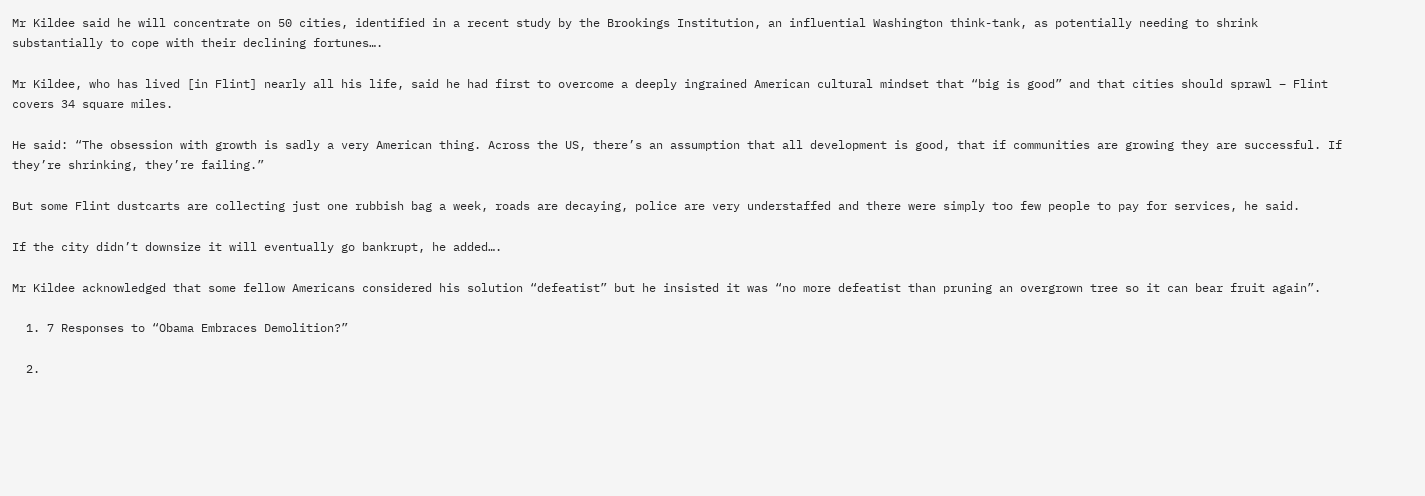Mr Kildee said he will concentrate on 50 cities, identified in a recent study by the Brookings Institution, an influential Washington think-tank, as potentially needing to shrink substantially to cope with their declining fortunes….

Mr Kildee, who has lived [in Flint] nearly all his life, said he had first to overcome a deeply ingrained American cultural mindset that “big is good” and that cities should sprawl – Flint covers 34 square miles.

He said: “The obsession with growth is sadly a very American thing. Across the US, there’s an assumption that all development is good, that if communities are growing they are successful. If they’re shrinking, they’re failing.”

But some Flint dustcarts are collecting just one rubbish bag a week, roads are decaying, police are very understaffed and there were simply too few people to pay for services, he said.

If the city didn’t downsize it will eventually go bankrupt, he added….

Mr Kildee acknowledged that some fellow Americans considered his solution “defeatist” but he insisted it was “no more defeatist than pruning an overgrown tree so it can bear fruit again”.

  1. 7 Responses to “Obama Embraces Demolition?”

  2.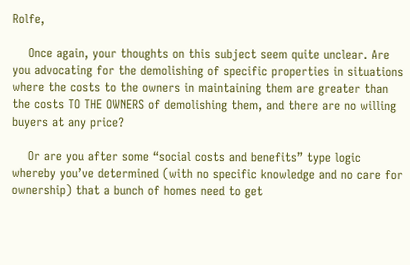Rolfe,

    Once again, your thoughts on this subject seem quite unclear. Are you advocating for the demolishing of specific properties in situations where the costs to the owners in maintaining them are greater than the costs TO THE OWNERS of demolishing them, and there are no willing buyers at any price?

    Or are you after some “social costs and benefits” type logic whereby you’ve determined (with no specific knowledge and no care for ownership) that a bunch of homes need to get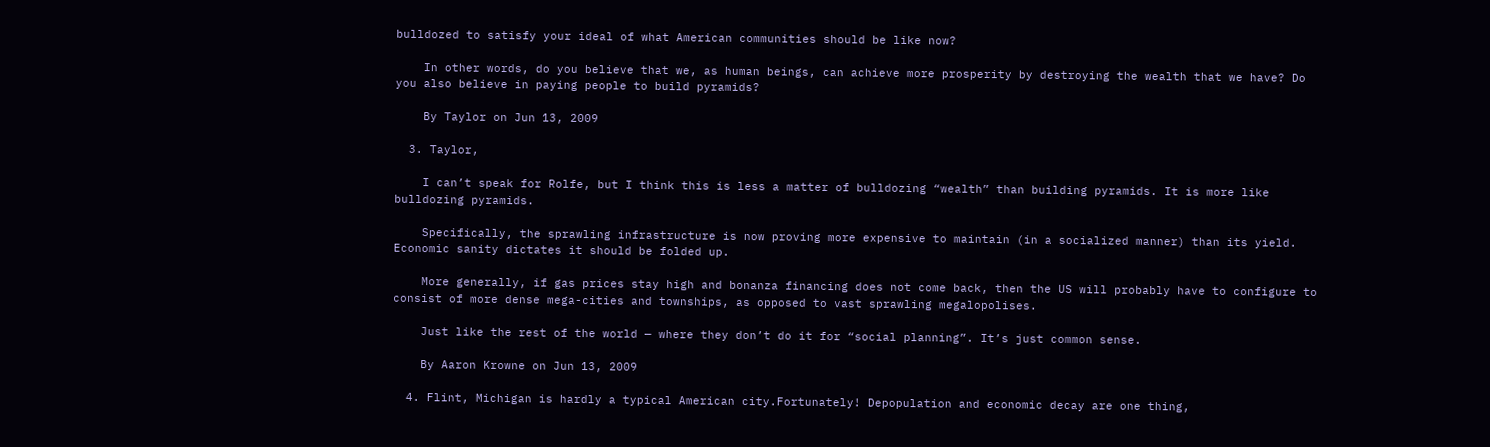bulldozed to satisfy your ideal of what American communities should be like now?

    In other words, do you believe that we, as human beings, can achieve more prosperity by destroying the wealth that we have? Do you also believe in paying people to build pyramids?

    By Taylor on Jun 13, 2009

  3. Taylor,

    I can’t speak for Rolfe, but I think this is less a matter of bulldozing “wealth” than building pyramids. It is more like bulldozing pyramids.

    Specifically, the sprawling infrastructure is now proving more expensive to maintain (in a socialized manner) than its yield. Economic sanity dictates it should be folded up.

    More generally, if gas prices stay high and bonanza financing does not come back, then the US will probably have to configure to consist of more dense mega-cities and townships, as opposed to vast sprawling megalopolises.

    Just like the rest of the world — where they don’t do it for “social planning”. It’s just common sense.

    By Aaron Krowne on Jun 13, 2009

  4. Flint, Michigan is hardly a typical American city.Fortunately! Depopulation and economic decay are one thing,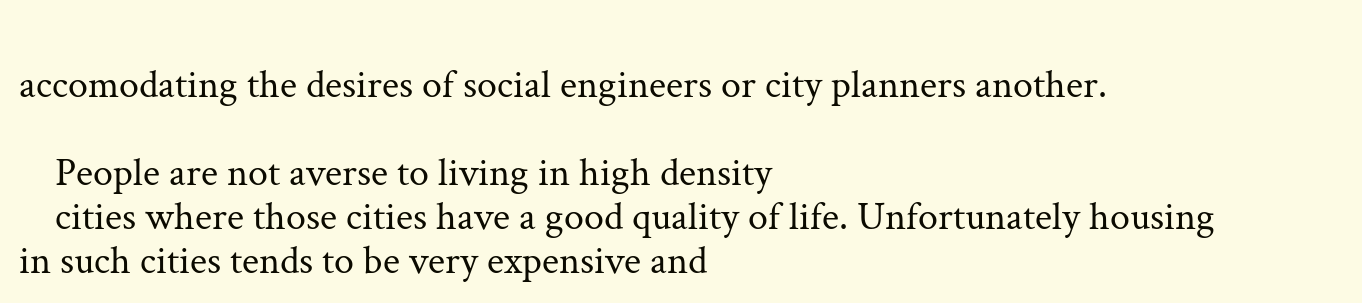accomodating the desires of social engineers or city planners another.

    People are not averse to living in high density
    cities where those cities have a good quality of life. Unfortunately housing in such cities tends to be very expensive and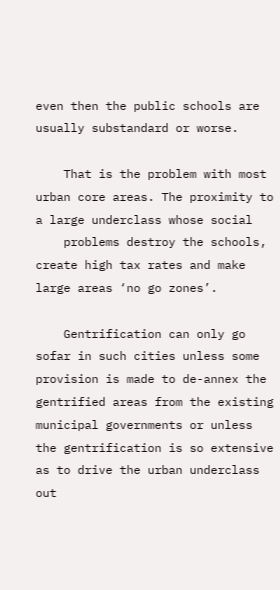even then the public schools are usually substandard or worse.

    That is the problem with most urban core areas. The proximity to a large underclass whose social
    problems destroy the schools, create high tax rates and make large areas ‘no go zones’.

    Gentrification can only go sofar in such cities unless some provision is made to de-annex the gentrified areas from the existing municipal governments or unless the gentrification is so extensive as to drive the urban underclass out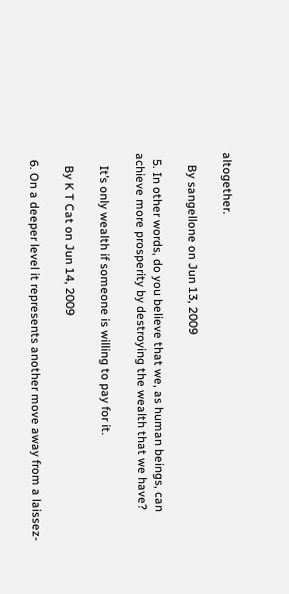altogether.

    By sangellone on Jun 13, 2009

  5. In other words, do you believe that we, as human beings, can achieve more prosperity by destroying the wealth that we have?

    It’s only wealth if someone is willing to pay for it.

    By K T Cat on Jun 14, 2009

  6. On a deeper level it represents another move away from a laissez-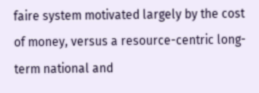faire system motivated largely by the cost of money, versus a resource-centric long-term national and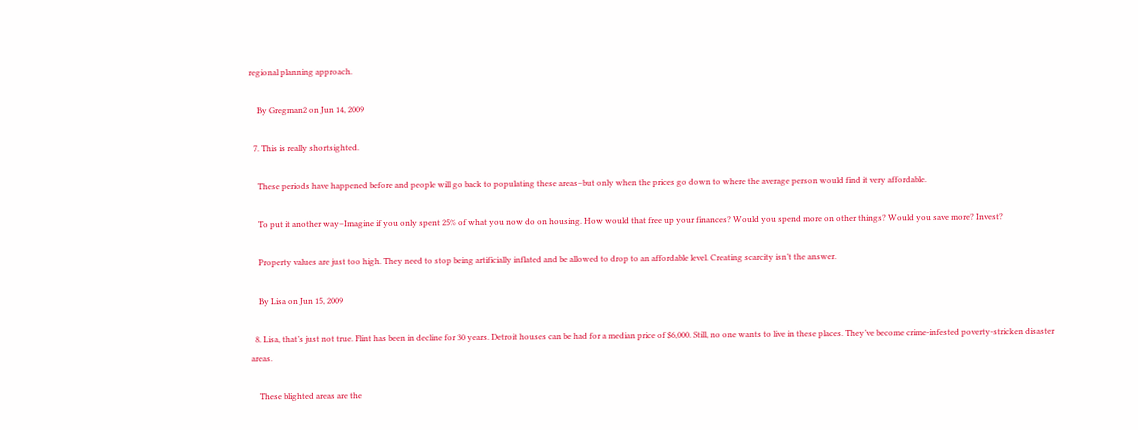regional planning approach.

    By Gregman2 on Jun 14, 2009

  7. This is really shortsighted.

    These periods have happened before and people will go back to populating these areas–but only when the prices go down to where the average person would find it very affordable.

    To put it another way–Imagine if you only spent 25% of what you now do on housing. How would that free up your finances? Would you spend more on other things? Would you save more? Invest?

    Property values are just too high. They need to stop being artificially inflated and be allowed to drop to an affordable level. Creating scarcity isn’t the answer.

    By Lisa on Jun 15, 2009

  8. Lisa, that’s just not true. Flint has been in decline for 30 years. Detroit houses can be had for a median price of $6,000. Still, no one wants to live in these places. They’ve become crime-infested poverty-stricken disaster areas.

    These blighted areas are the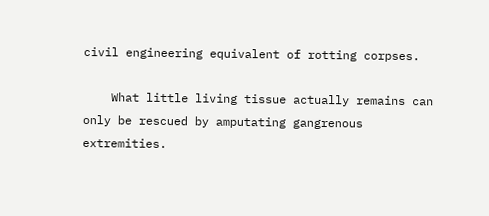civil engineering equivalent of rotting corpses.

    What little living tissue actually remains can only be rescued by amputating gangrenous extremities.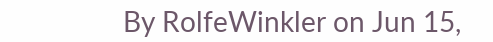By RolfeWinkler on Jun 15,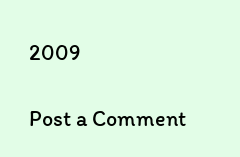2009

Post a Comment